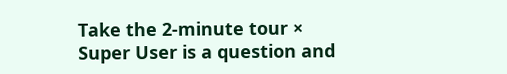Take the 2-minute tour ×
Super User is a question and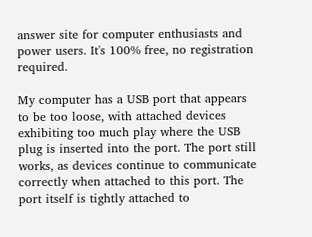answer site for computer enthusiasts and power users. It's 100% free, no registration required.

My computer has a USB port that appears to be too loose, with attached devices exhibiting too much play where the USB plug is inserted into the port. The port still works, as devices continue to communicate correctly when attached to this port. The port itself is tightly attached to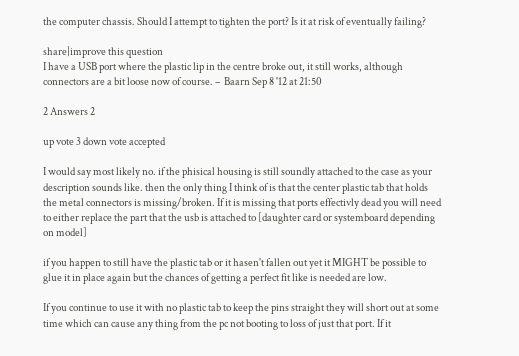the computer chassis. Should I attempt to tighten the port? Is it at risk of eventually failing?

share|improve this question
I have a USB port where the plastic lip in the centre broke out, it still works, although connectors are a bit loose now of course. –  Baarn Sep 8 '12 at 21:50

2 Answers 2

up vote 3 down vote accepted

I would say most likely no. if the phisical housing is still soundly attached to the case as your description sounds like. then the only thing I think of is that the center plastic tab that holds the metal connectors is missing/broken. If it is missing that ports effectivly dead you will need to either replace the part that the usb is attached to [daughter card or systemboard depending on model]

if you happen to still have the plastic tab or it hasen't fallen out yet it MIGHT be possible to glue it in place again but the chances of getting a perfect fit like is needed are low.

If you continue to use it with no plastic tab to keep the pins straight they will short out at some time which can cause any thing from the pc not booting to loss of just that port. If it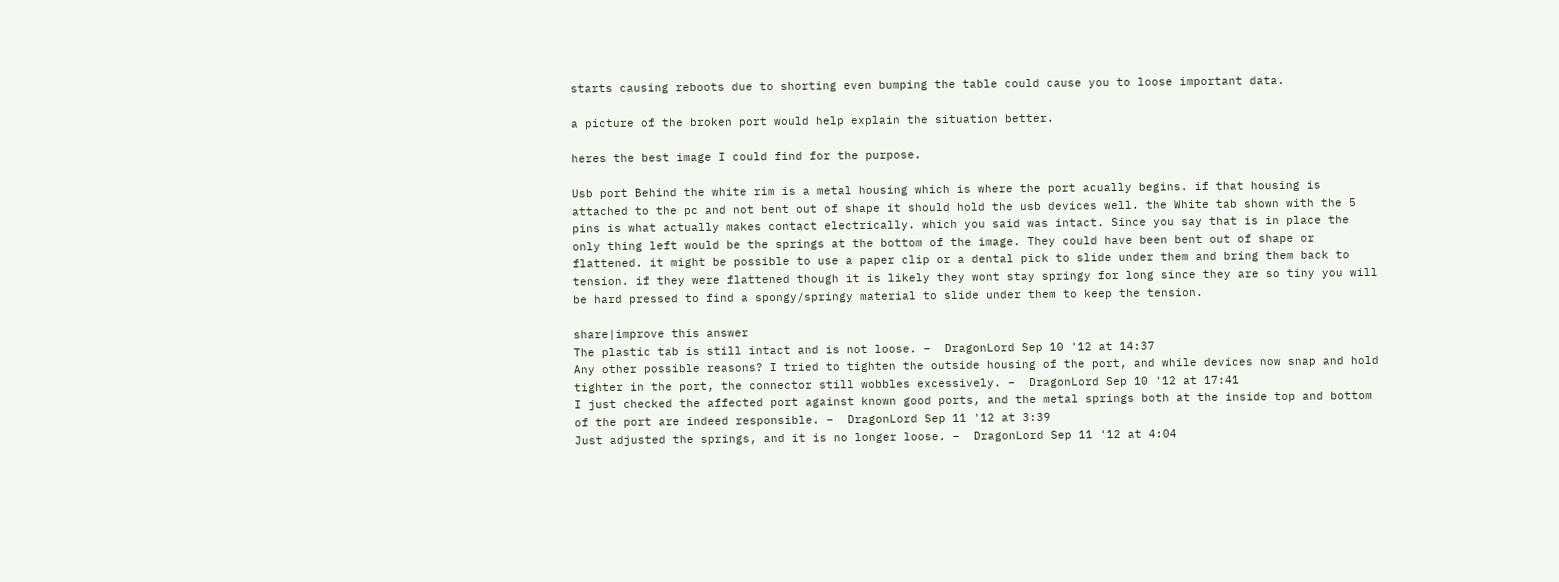starts causing reboots due to shorting even bumping the table could cause you to loose important data.

a picture of the broken port would help explain the situation better.

heres the best image I could find for the purpose.

Usb port Behind the white rim is a metal housing which is where the port acually begins. if that housing is attached to the pc and not bent out of shape it should hold the usb devices well. the White tab shown with the 5 pins is what actually makes contact electrically. which you said was intact. Since you say that is in place the only thing left would be the springs at the bottom of the image. They could have been bent out of shape or flattened. it might be possible to use a paper clip or a dental pick to slide under them and bring them back to tension. if they were flattened though it is likely they wont stay springy for long since they are so tiny you will be hard pressed to find a spongy/springy material to slide under them to keep the tension.

share|improve this answer
The plastic tab is still intact and is not loose. –  DragonLord Sep 10 '12 at 14:37
Any other possible reasons? I tried to tighten the outside housing of the port, and while devices now snap and hold tighter in the port, the connector still wobbles excessively. –  DragonLord Sep 10 '12 at 17:41
I just checked the affected port against known good ports, and the metal springs both at the inside top and bottom of the port are indeed responsible. –  DragonLord Sep 11 '12 at 3:39
Just adjusted the springs, and it is no longer loose. –  DragonLord Sep 11 '12 at 4:04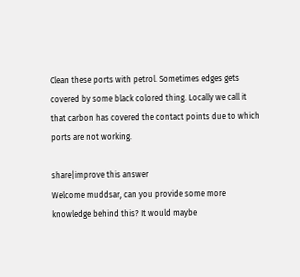Clean these ports with petrol. Sometimes edges gets covered by some black colored thing. Locally we call it that carbon has covered the contact points due to which ports are not working.

share|improve this answer
Welcome muddsar, can you provide some more knowledge behind this? It would maybe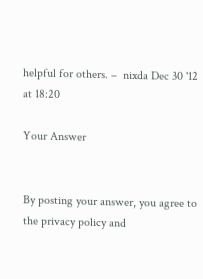helpful for others. –  nixda Dec 30 '12 at 18:20

Your Answer


By posting your answer, you agree to the privacy policy and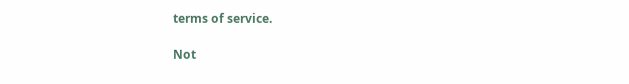terms of service.

Not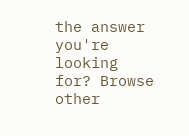the answer you're looking for? Browse other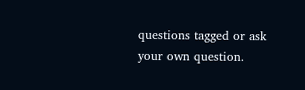questions tagged or ask your own question.